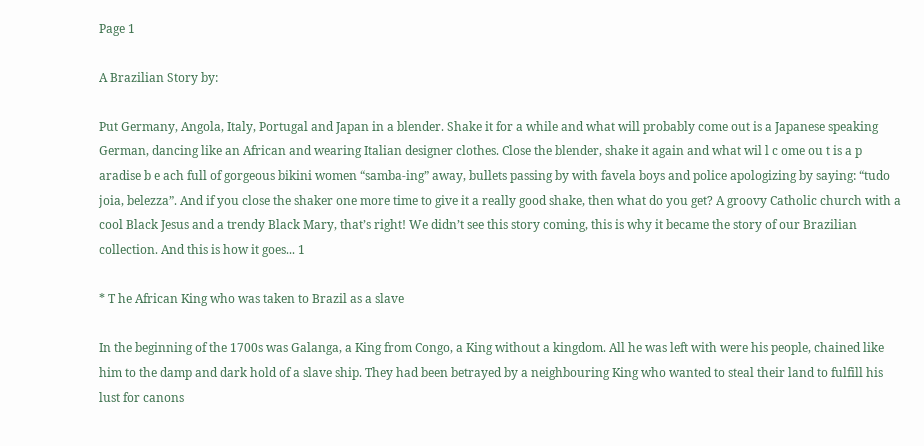Page 1

A Brazilian Story by:

Put Germany, Angola, Italy, Portugal and Japan in a blender. Shake it for a while and what will probably come out is a Japanese speaking German, dancing like an African and wearing Italian designer clothes. Close the blender, shake it again and what wil l c ome ou t is a p aradise b e ach full of gorgeous bikini women “samba-ing” away, bullets passing by with favela boys and police apologizing by saying: “tudo joia, belezza”. And if you close the shaker one more time to give it a really good shake, then what do you get? A groovy Catholic church with a cool Black Jesus and a trendy Black Mary, that’s right! We didn’t see this story coming, this is why it became the story of our Brazilian collection. And this is how it goes... 1

* T he African King who was taken to Brazil as a slave

In the beginning of the 1700s was Galanga, a King from Congo, a King without a kingdom. All he was left with were his people, chained like him to the damp and dark hold of a slave ship. They had been betrayed by a neighbouring King who wanted to steal their land to fulfill his lust for canons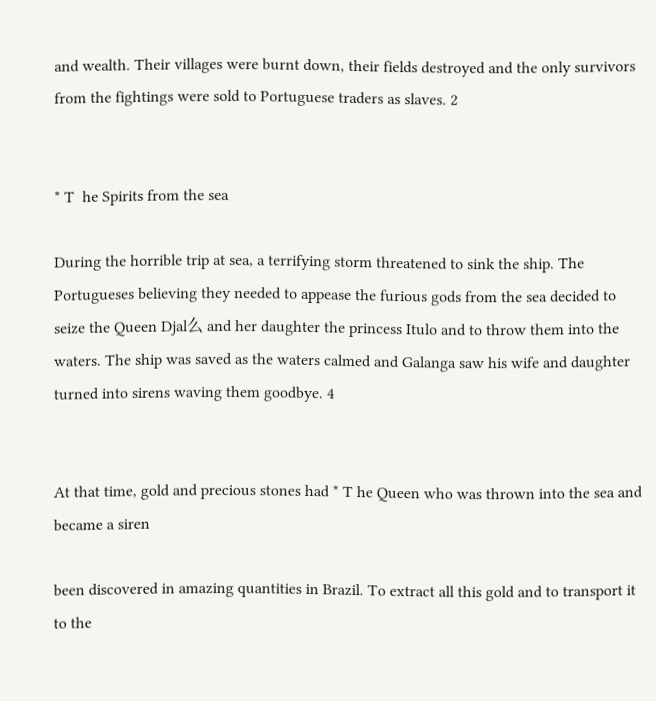and wealth. Their villages were burnt down, their fields destroyed and the only survivors from the fightings were sold to Portuguese traders as slaves. 2


* T  he Spirits from the sea

During the horrible trip at sea, a terrifying storm threatened to sink the ship. The Portugueses believing they needed to appease the furious gods from the sea decided to seize the Queen Djal么 and her daughter the princess Itulo and to throw them into the waters. The ship was saved as the waters calmed and Galanga saw his wife and daughter turned into sirens waving them goodbye. 4


At that time, gold and precious stones had * T he Queen who was thrown into the sea and became a siren

been discovered in amazing quantities in Brazil. To extract all this gold and to transport it to the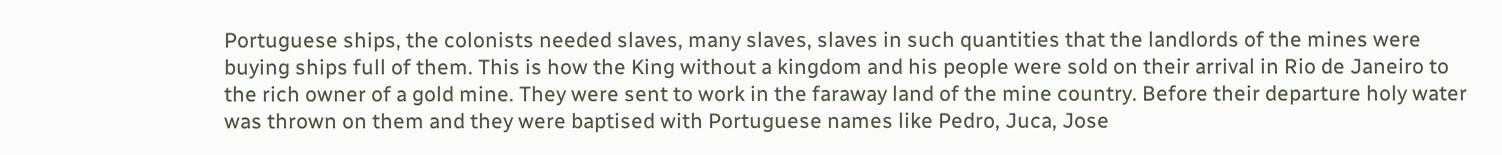Portuguese ships, the colonists needed slaves, many slaves, slaves in such quantities that the landlords of the mines were buying ships full of them. This is how the King without a kingdom and his people were sold on their arrival in Rio de Janeiro to the rich owner of a gold mine. They were sent to work in the faraway land of the mine country. Before their departure holy water was thrown on them and they were baptised with Portuguese names like Pedro, Juca, Jose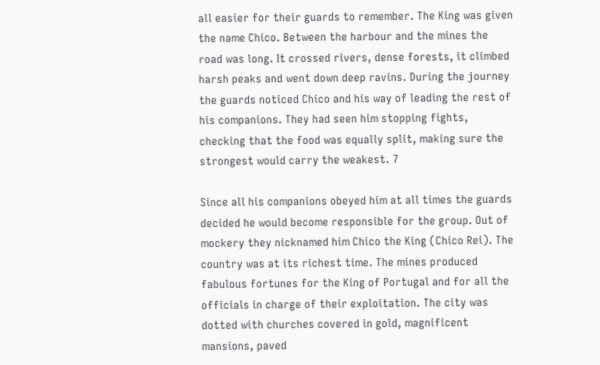all easier for their guards to remember. The King was given the name Chico. Between the harbour and the mines the road was long. It crossed rivers, dense forests, it climbed harsh peaks and went down deep ravins. During the journey the guards noticed Chico and his way of leading the rest of his companions. They had seen him stopping fights, checking that the food was equally split, making sure the strongest would carry the weakest. 7

Since all his companions obeyed him at all times the guards decided he would become responsible for the group. Out of mockery they nicknamed him Chico the King (Chico Rei). The country was at its richest time. The mines produced fabulous fortunes for the King of Portugal and for all the officials in charge of their exploitation. The city was dotted with churches covered in gold, magnificent mansions, paved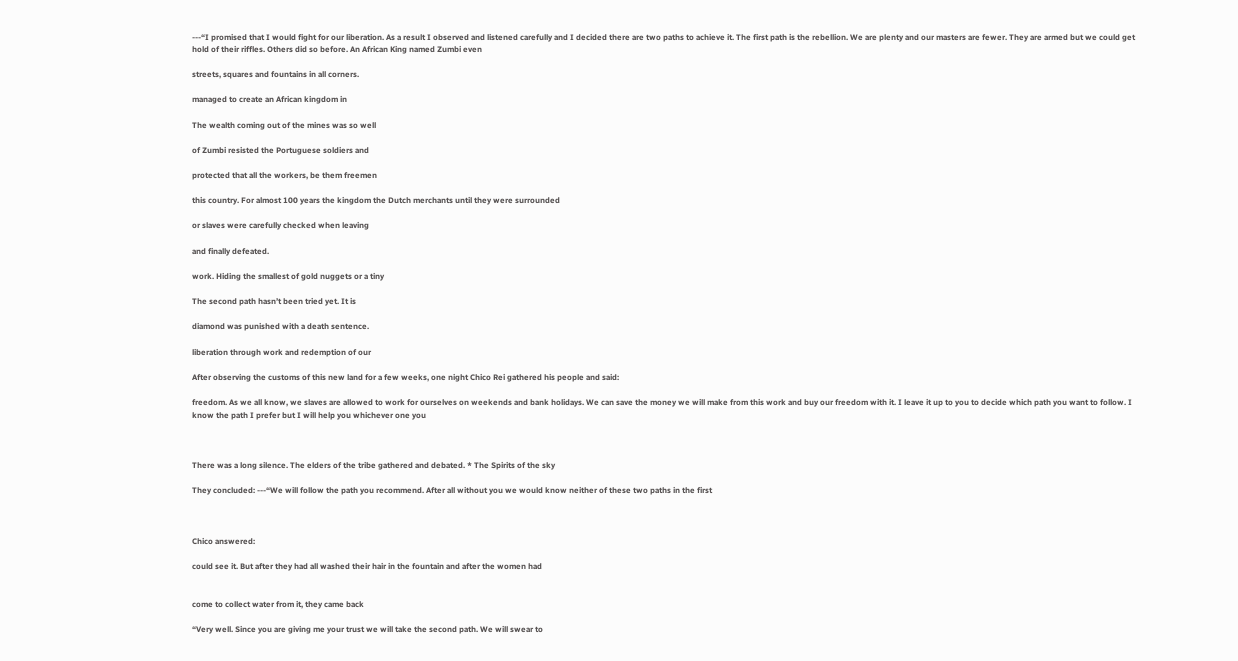---“I promised that I would fight for our liberation. As a result I observed and listened carefully and I decided there are two paths to achieve it. The first path is the rebellion. We are plenty and our masters are fewer. They are armed but we could get hold of their riffles. Others did so before. An African King named Zumbi even

streets, squares and fountains in all corners.

managed to create an African kingdom in

The wealth coming out of the mines was so well

of Zumbi resisted the Portuguese soldiers and

protected that all the workers, be them freemen

this country. For almost 100 years the kingdom the Dutch merchants until they were surrounded

or slaves were carefully checked when leaving

and finally defeated.

work. Hiding the smallest of gold nuggets or a tiny

The second path hasn’t been tried yet. It is

diamond was punished with a death sentence.

liberation through work and redemption of our

After observing the customs of this new land for a few weeks, one night Chico Rei gathered his people and said:

freedom. As we all know, we slaves are allowed to work for ourselves on weekends and bank holidays. We can save the money we will make from this work and buy our freedom with it. I leave it up to you to decide which path you want to follow. I know the path I prefer but I will help you whichever one you



There was a long silence. The elders of the tribe gathered and debated. * The Spirits of the sky

They concluded: ---“We will follow the path you recommend. After all without you we would know neither of these two paths in the first



Chico answered:

could see it. But after they had all washed their hair in the fountain and after the women had


come to collect water from it, they came back

“Very well. Since you are giving me your trust we will take the second path. We will swear to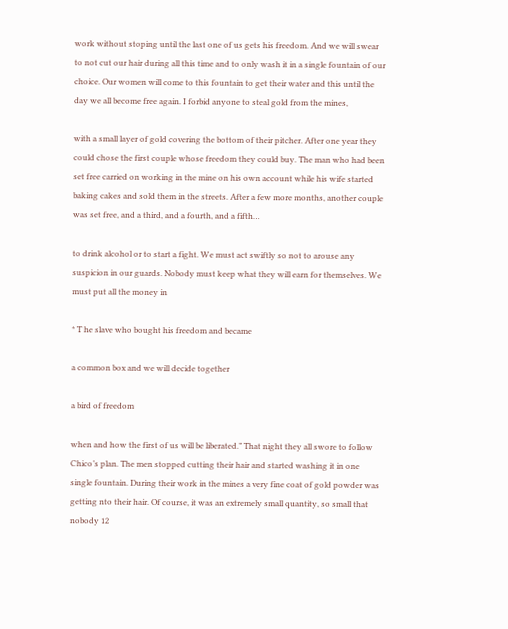work without stoping until the last one of us gets his freedom. And we will swear to not cut our hair during all this time and to only wash it in a single fountain of our choice. Our women will come to this fountain to get their water and this until the day we all become free again. I forbid anyone to steal gold from the mines,

with a small layer of gold covering the bottom of their pitcher. After one year they could chose the first couple whose freedom they could buy. The man who had been set free carried on working in the mine on his own account while his wife started baking cakes and sold them in the streets. After a few more months, another couple was set free, and a third, and a fourth, and a fifth…

to drink alcohol or to start a fight. We must act swiftly so not to arouse any suspicion in our guards. Nobody must keep what they will earn for themselves. We must put all the money in

* T he slave who bought his freedom and became

a common box and we will decide together

a bird of freedom

when and how the first of us will be liberated.” That night they all swore to follow Chico’s plan. The men stopped cutting their hair and started washing it in one single fountain. During their work in the mines a very fine coat of gold powder was getting nto their hair. Of course, it was an extremely small quantity, so small that nobody 12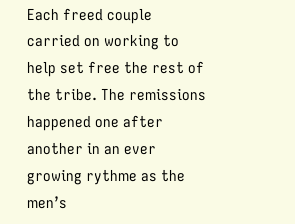Each freed couple carried on working to help set free the rest of the tribe. The remissions happened one after another in an ever growing rythme as the men’s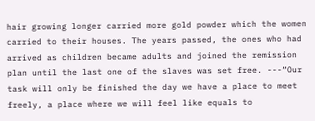hair growing longer carried more gold powder which the women carried to their houses. The years passed, the ones who had arrived as children became adults and joined the remission plan until the last one of the slaves was set free. ---“Our task will only be finished the day we have a place to meet freely, a place where we will feel like equals to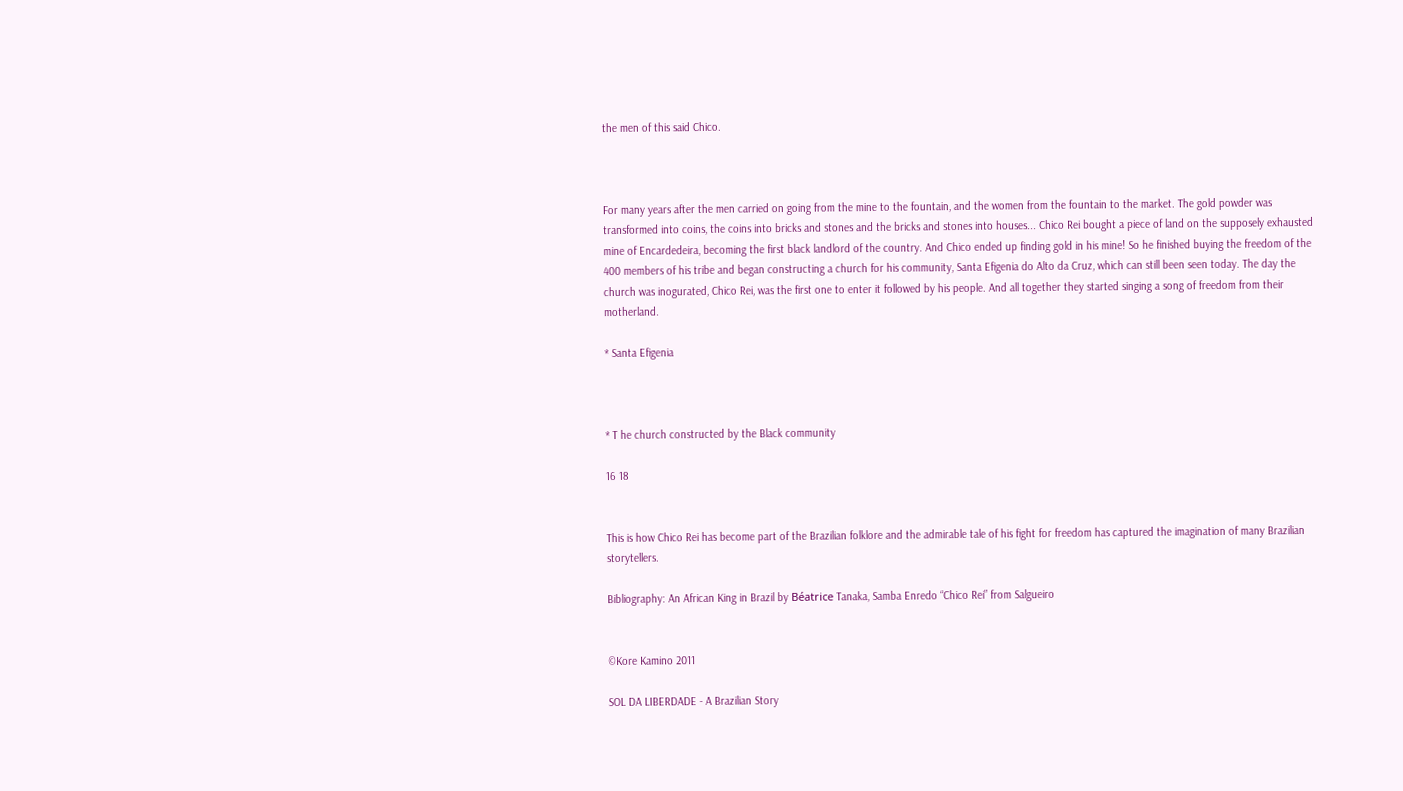the men of this said Chico.



For many years after the men carried on going from the mine to the fountain, and the women from the fountain to the market. The gold powder was transformed into coins, the coins into bricks and stones and the bricks and stones into houses... Chico Rei bought a piece of land on the supposely exhausted mine of Encardedeira, becoming the first black landlord of the country. And Chico ended up finding gold in his mine! So he finished buying the freedom of the 400 members of his tribe and began constructing a church for his community, Santa Efigenia do Alto da Cruz, which can still been seen today. The day the church was inogurated, Chico Rei, was the first one to enter it followed by his people. And all together they started singing a song of freedom from their motherland.

* Santa Efigenia



* T he church constructed by the Black community

16 18


This is how Chico Rei has become part of the Brazilian folklore and the admirable tale of his fight for freedom has captured the imagination of many Brazilian storytellers.

Bibliography: An African King in Brazil by Béatrice Tanaka, Samba Enredo “Chico Rei” from Salgueiro


©Kore Kamino 2011

SOL DA LIBERDADE - A Brazilian Story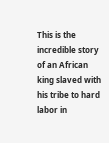This is the incredible story of an African king slaved with his tribe to hard labor in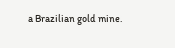a Brazilian gold mine.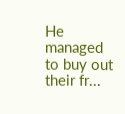He managed to buy out their fr...